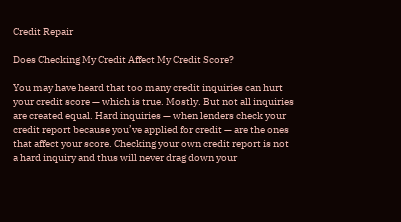Credit Repair

Does Checking My Credit Affect My Credit Score?

You may have heard that too many credit inquiries can hurt your credit score — which is true. Mostly. But not all inquiries are created equal. Hard inquiries — when lenders check your credit report because you’ve applied for credit — are the ones that affect your score. Checking your own credit report is not a hard inquiry and thus will never drag down your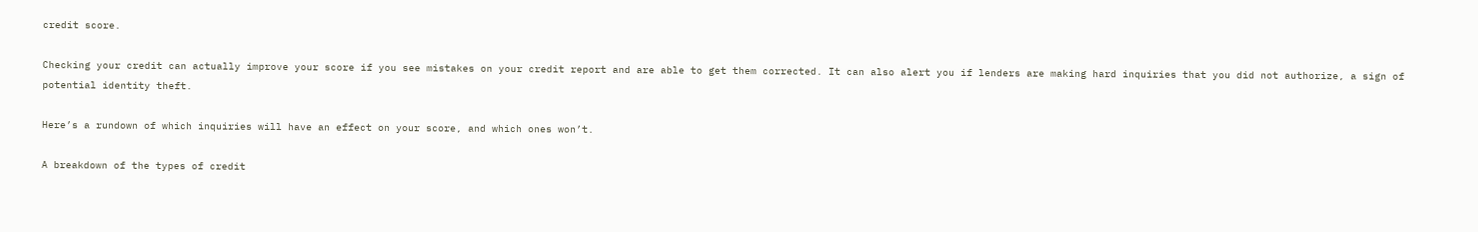credit score.

Checking your credit can actually improve your score if you see mistakes on your credit report and are able to get them corrected. It can also alert you if lenders are making hard inquiries that you did not authorize, a sign of potential identity theft.

Here’s a rundown of which inquiries will have an effect on your score, and which ones won’t.

A breakdown of the types of credit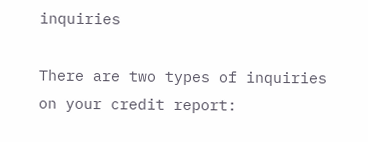inquiries

There are two types of inquiries on your credit report: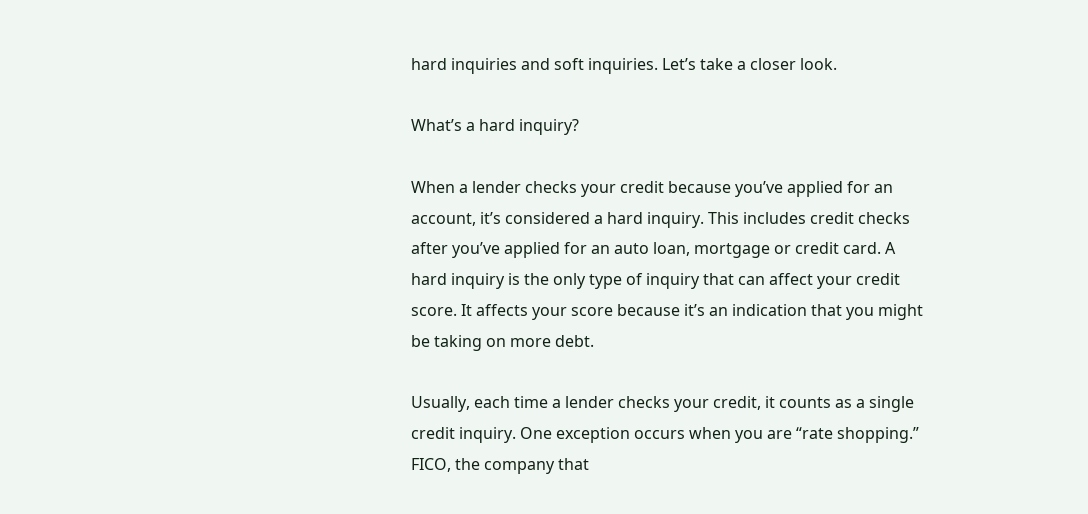hard inquiries and soft inquiries. Let’s take a closer look.

What’s a hard inquiry?

When a lender checks your credit because you’ve applied for an account, it’s considered a hard inquiry. This includes credit checks after you’ve applied for an auto loan, mortgage or credit card. A hard inquiry is the only type of inquiry that can affect your credit score. It affects your score because it’s an indication that you might be taking on more debt.

Usually, each time a lender checks your credit, it counts as a single credit inquiry. One exception occurs when you are “rate shopping.” FICO, the company that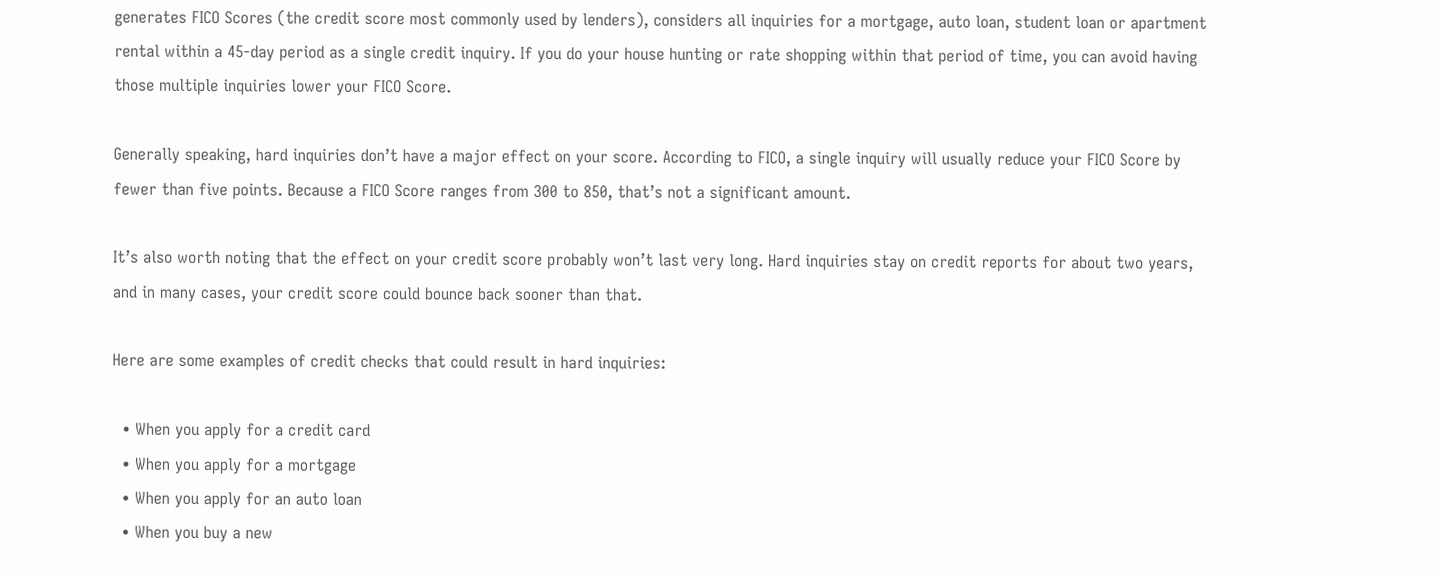generates FICO Scores (the credit score most commonly used by lenders), considers all inquiries for a mortgage, auto loan, student loan or apartment rental within a 45-day period as a single credit inquiry. If you do your house hunting or rate shopping within that period of time, you can avoid having those multiple inquiries lower your FICO Score.

Generally speaking, hard inquiries don’t have a major effect on your score. According to FICO, a single inquiry will usually reduce your FICO Score by fewer than five points. Because a FICO Score ranges from 300 to 850, that’s not a significant amount.

It’s also worth noting that the effect on your credit score probably won’t last very long. Hard inquiries stay on credit reports for about two years, and in many cases, your credit score could bounce back sooner than that.

Here are some examples of credit checks that could result in hard inquiries:

  • When you apply for a credit card
  • When you apply for a mortgage
  • When you apply for an auto loan
  • When you buy a new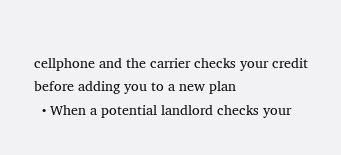cellphone and the carrier checks your credit before adding you to a new plan
  • When a potential landlord checks your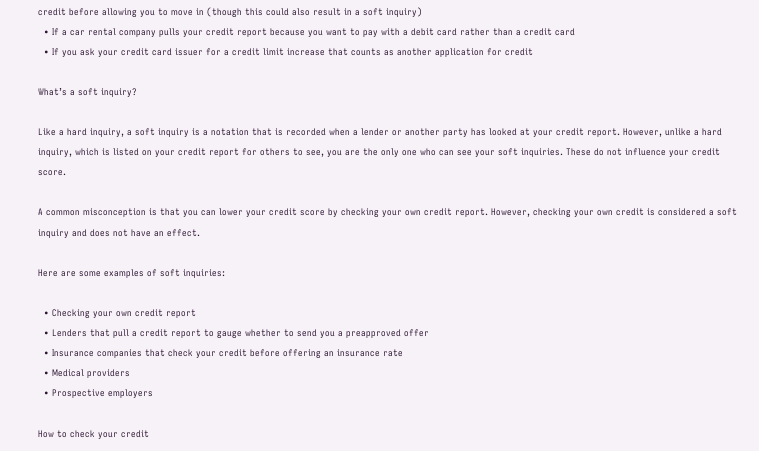credit before allowing you to move in (though this could also result in a soft inquiry)
  • If a car rental company pulls your credit report because you want to pay with a debit card rather than a credit card
  • If you ask your credit card issuer for a credit limit increase that counts as another application for credit

What’s a soft inquiry?

Like a hard inquiry, a soft inquiry is a notation that is recorded when a lender or another party has looked at your credit report. However, unlike a hard inquiry, which is listed on your credit report for others to see, you are the only one who can see your soft inquiries. These do not influence your credit score.

A common misconception is that you can lower your credit score by checking your own credit report. However, checking your own credit is considered a soft inquiry and does not have an effect.

Here are some examples of soft inquiries:

  • Checking your own credit report
  • Lenders that pull a credit report to gauge whether to send you a preapproved offer
  • Insurance companies that check your credit before offering an insurance rate
  • Medical providers
  • Prospective employers

How to check your credit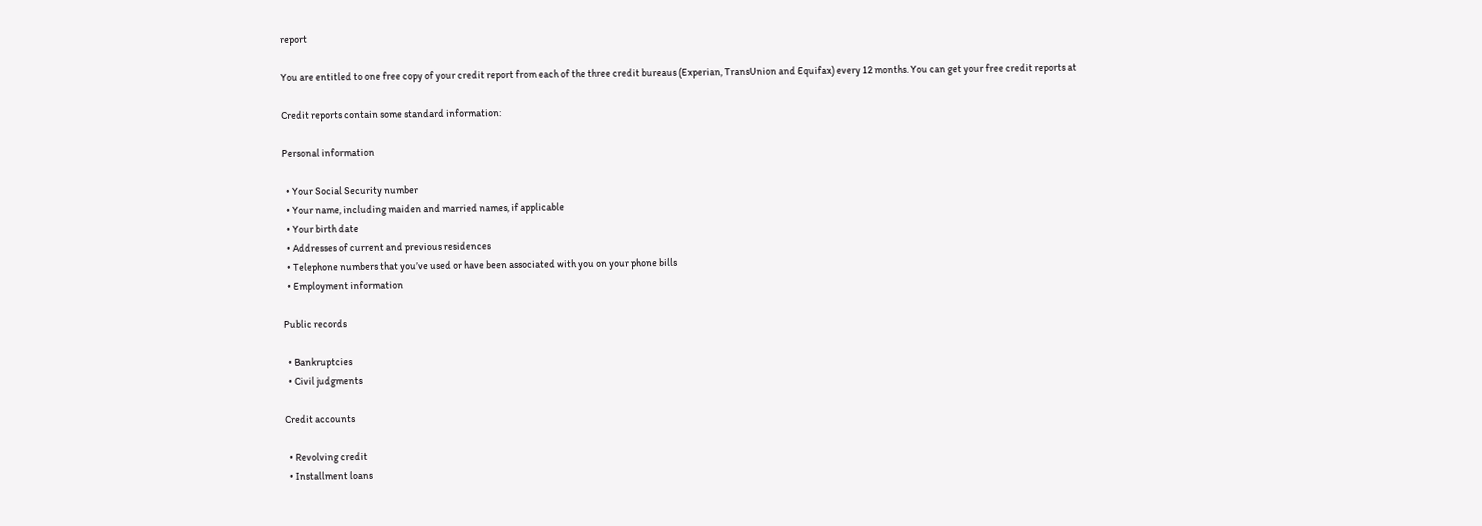report

You are entitled to one free copy of your credit report from each of the three credit bureaus (Experian, TransUnion and Equifax) every 12 months. You can get your free credit reports at

Credit reports contain some standard information:

Personal information

  • Your Social Security number
  • Your name, including maiden and married names, if applicable
  • Your birth date
  • Addresses of current and previous residences
  • Telephone numbers that you’ve used or have been associated with you on your phone bills
  • Employment information

Public records

  • Bankruptcies
  • Civil judgments

Credit accounts

  • Revolving credit
  • Installment loans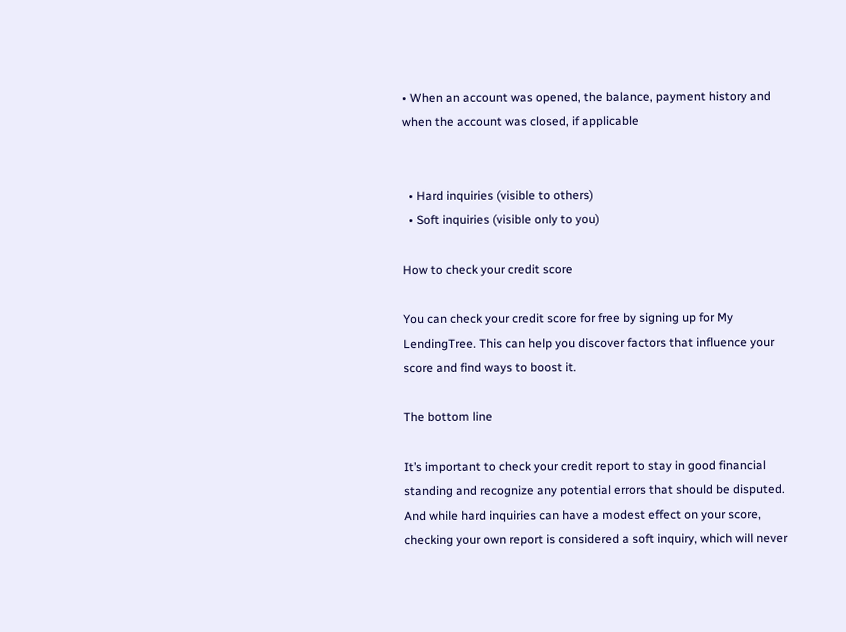• When an account was opened, the balance, payment history and when the account was closed, if applicable


  • Hard inquiries (visible to others)
  • Soft inquiries (visible only to you)

How to check your credit score

You can check your credit score for free by signing up for My LendingTree. This can help you discover factors that influence your score and find ways to boost it.

The bottom line

It’s important to check your credit report to stay in good financial standing and recognize any potential errors that should be disputed. And while hard inquiries can have a modest effect on your score, checking your own report is considered a soft inquiry, which will never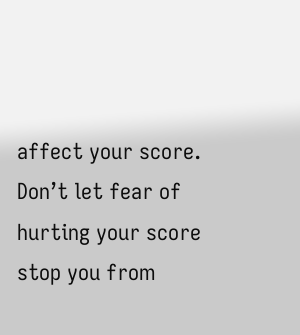affect your score. Don’t let fear of hurting your score stop you from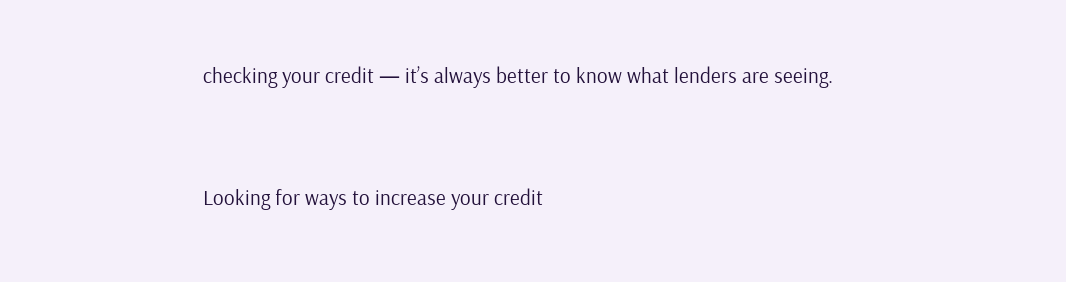checking your credit — it’s always better to know what lenders are seeing.


Looking for ways to increase your credit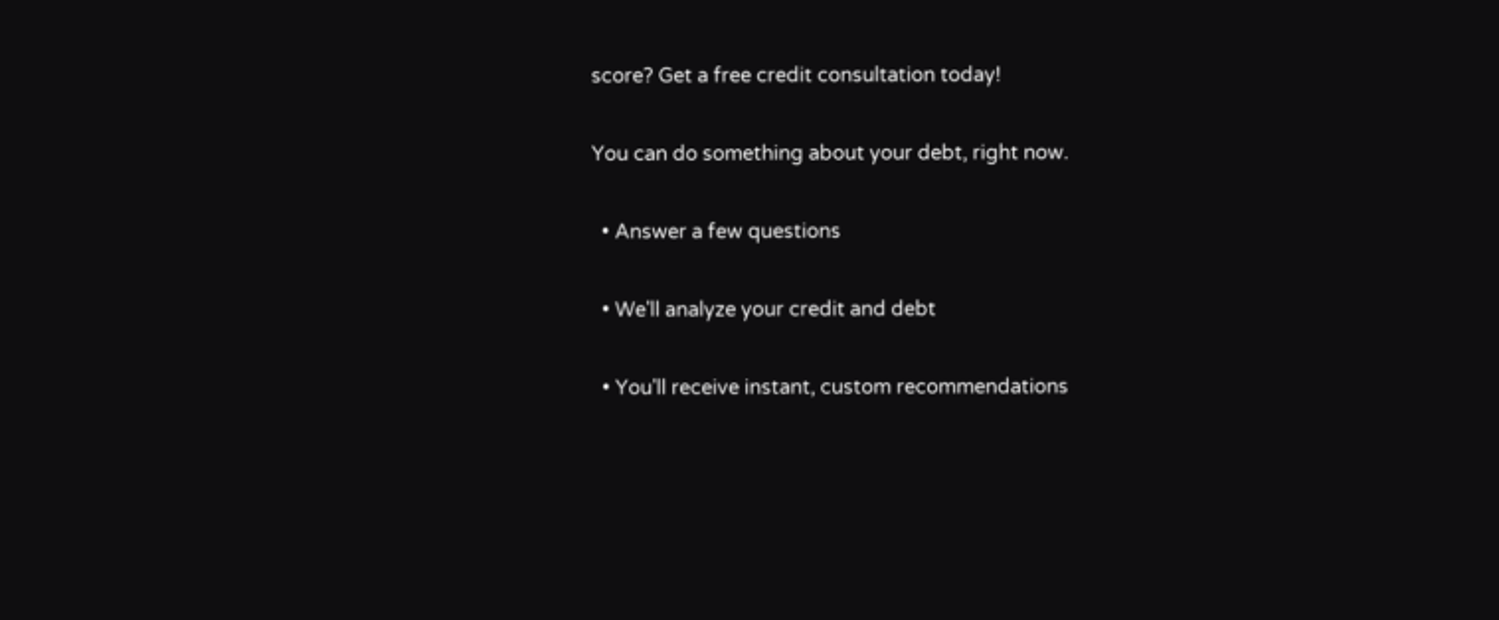score? Get a free credit consultation today!

You can do something about your debt, right now.

  • Answer a few questions

  • We'll analyze your credit and debt

  • You'll receive instant, custom recommendations